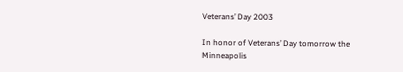Veterans’ Day 2003

In honor of Veterans’ Day tomorrow the Minneapolis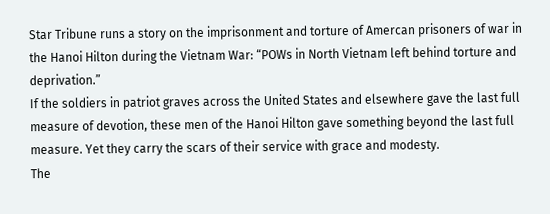Star Tribune runs a story on the imprisonment and torture of Amercan prisoners of war in the Hanoi Hilton during the Vietnam War: “POWs in North Vietnam left behind torture and deprivation.”
If the soldiers in patriot graves across the United States and elsewhere gave the last full measure of devotion, these men of the Hanoi Hilton gave something beyond the last full measure. Yet they carry the scars of their service with grace and modesty.
The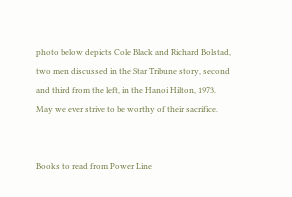photo below depicts Cole Black and Richard Bolstad, two men discussed in the Star Tribune story, second and third from the left, in the Hanoi Hilton, 1973. May we ever strive to be worthy of their sacrifice.


Books to read from Power Line